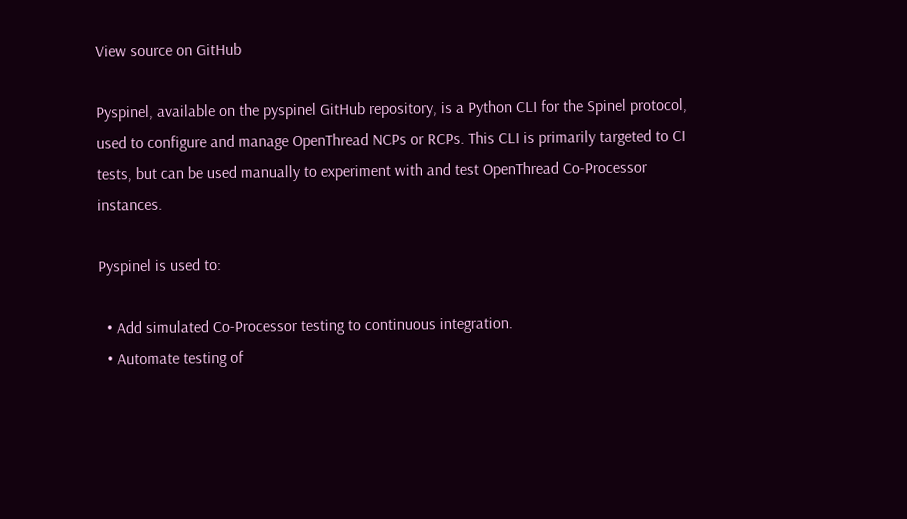View source on GitHub

Pyspinel, available on the pyspinel GitHub repository, is a Python CLI for the Spinel protocol, used to configure and manage OpenThread NCPs or RCPs. This CLI is primarily targeted to CI tests, but can be used manually to experiment with and test OpenThread Co-Processor instances.

Pyspinel is used to:

  • Add simulated Co-Processor testing to continuous integration.
  • Automate testing of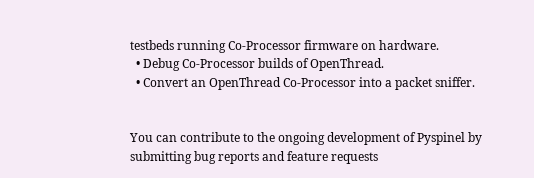testbeds running Co-Processor firmware on hardware.
  • Debug Co-Processor builds of OpenThread.
  • Convert an OpenThread Co-Processor into a packet sniffer.


You can contribute to the ongoing development of Pyspinel by submitting bug reports and feature requests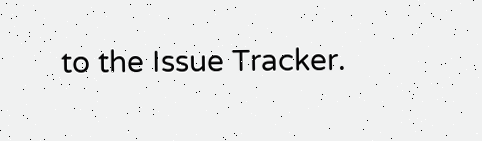to the Issue Tracker.